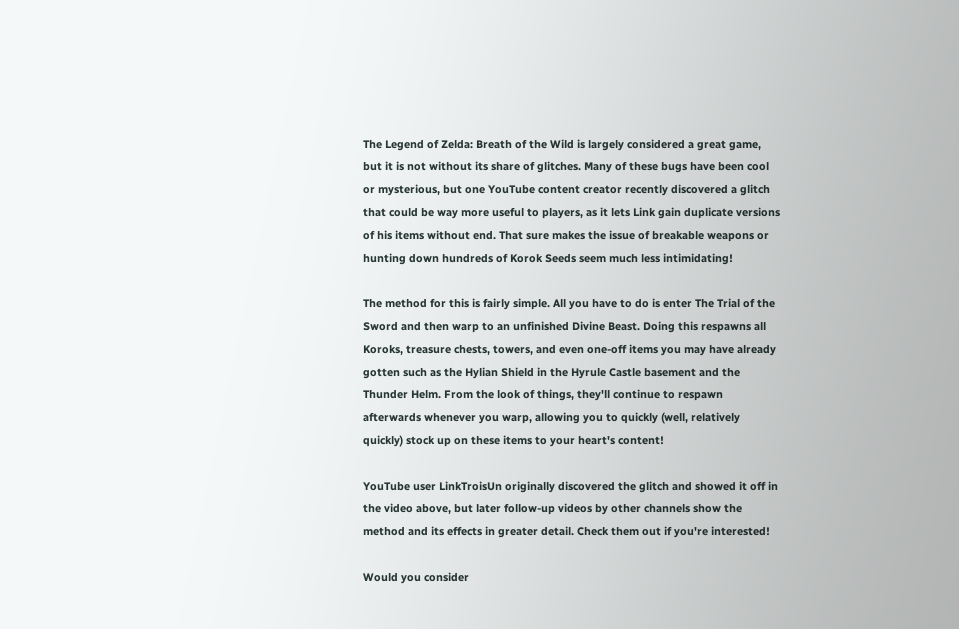The Legend of Zelda: Breath of the Wild is largely considered a great game, but it is not without its share of glitches. Many of these bugs have been cool or mysterious, but one YouTube content creator recently discovered a glitch that could be way more useful to players, as it lets Link gain duplicate versions of his items without end. That sure makes the issue of breakable weapons or hunting down hundreds of Korok Seeds seem much less intimidating!

The method for this is fairly simple. All you have to do is enter The Trial of the Sword and then warp to an unfinished Divine Beast. Doing this respawns all Koroks, treasure chests, towers, and even one-off items you may have already gotten such as the Hylian Shield in the Hyrule Castle basement and the Thunder Helm. From the look of things, they'll continue to respawn afterwards whenever you warp, allowing you to quickly (well, relatively quickly) stock up on these items to your heart's content!

YouTube user LinkTroisUn originally discovered the glitch and showed it off in the video above, but later follow-up videos by other channels show the method and its effects in greater detail. Check them out if you're interested!

Would you consider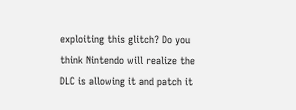exploiting this glitch? Do you think Nintendo will realize the DLC is allowing it and patch it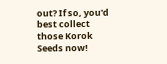out? If so, you'd best collect those Korok Seeds now!